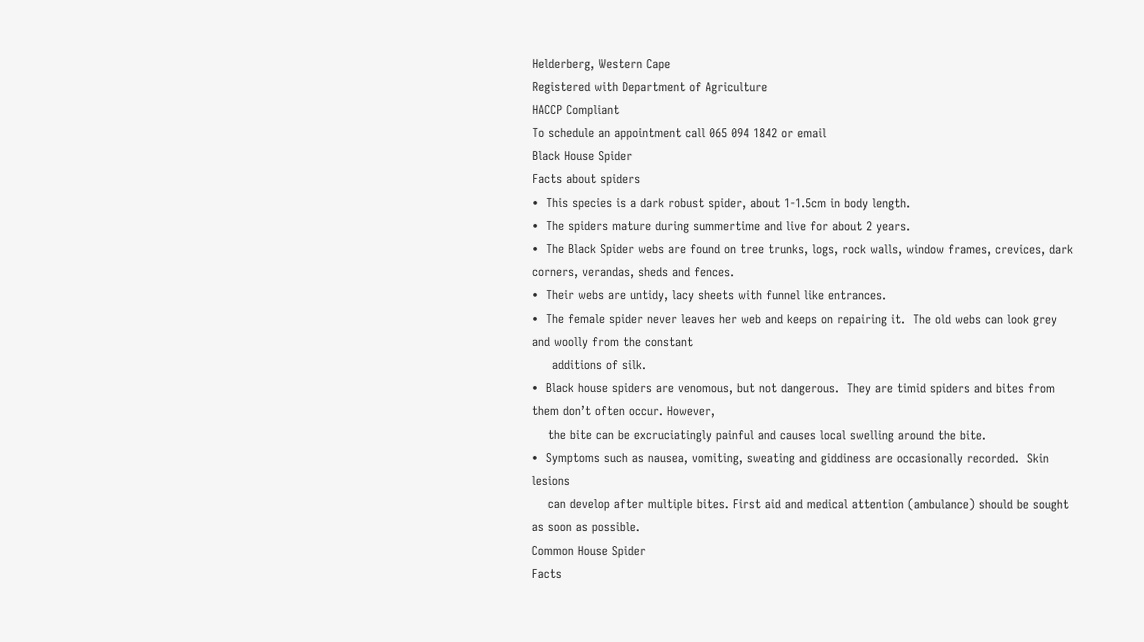Helderberg, Western Cape
Registered with Department of Agriculture
HACCP Compliant
To schedule an appointment call 065 094 1842 or email
Black House Spider
Facts about spiders
•  This species is a dark robust spider, about 1-1.5cm in body length.
•  The spiders mature during summertime and live for about 2 years.
•  The Black Spider webs are found on tree trunks, logs, rock walls, window frames, crevices, dark corners, verandas, sheds and fences.
•  Their webs are untidy, lacy sheets with funnel like entrances.
•  The female spider never leaves her web and keeps on repairing it.  The old webs can look grey and woolly from the constant
     additions of silk.
•  Black house spiders are venomous, but not dangerous.  They are timid spiders and bites from them don’t often occur. However,
    the bite can be excruciatingly painful and causes local swelling around the bite.
•  Symptoms such as nausea, vomiting, sweating and giddiness are occasionally recorded.  Skin lesions
    can develop after multiple bites. First aid and medical attention (ambulance) should be sought as soon as possible.
Common House Spider
Facts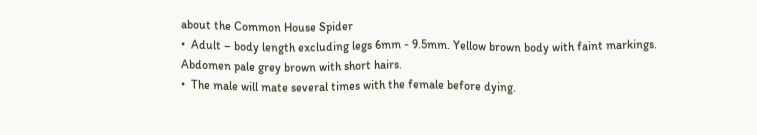about the Common House Spider
•  Adult – body length excluding legs 6mm - 9.5mm. Yellow brown body with faint markings. Abdomen pale grey brown with short hairs.
•  The male will mate several times with the female before dying.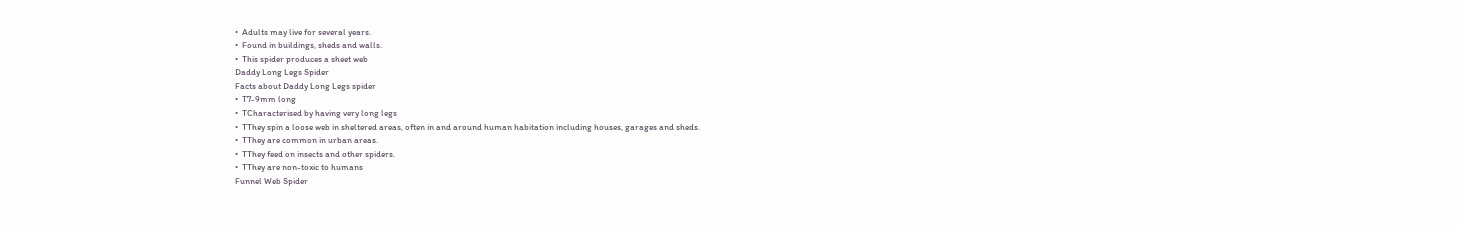•  Adults may live for several years.
•  Found in buildings, sheds and walls.
•  This spider produces a sheet web
Daddy Long Legs Spider
Facts about Daddy Long Legs spider
•  T7-9mm long
•  TCharacterised by having very long legs
•  TThey spin a loose web in sheltered areas, often in and around human habitation including houses, garages and sheds.
•  TThey are common in urban areas.
•  TThey feed on insects and other spiders.
•  TThey are non-toxic to humans
Funnel Web Spider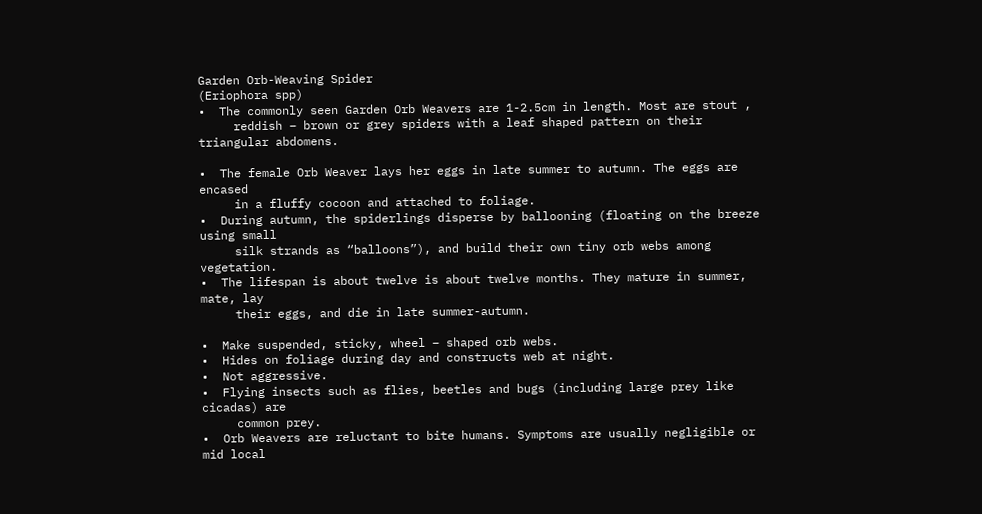Garden Orb-Weaving Spider
(Eriophora spp)
•  The commonly seen Garden Orb Weavers are 1-2.5cm in length. Most are stout ,
     reddish – brown or grey spiders with a leaf shaped pattern on their triangular abdomens.

•  The female Orb Weaver lays her eggs in late summer to autumn. The eggs are encased
     in a fluffy cocoon and attached to foliage.
•  During autumn, the spiderlings disperse by ballooning (floating on the breeze using small
     silk strands as “balloons”), and build their own tiny orb webs among vegetation.
•  The lifespan is about twelve is about twelve months. They mature in summer, mate, lay
     their eggs, and die in late summer-autumn.

•  Make suspended, sticky, wheel – shaped orb webs.
•  Hides on foliage during day and constructs web at night.
•  Not aggressive.
•  Flying insects such as flies, beetles and bugs (including large prey like cicadas) are
     common prey.
•  Orb Weavers are reluctant to bite humans. Symptoms are usually negligible or mid local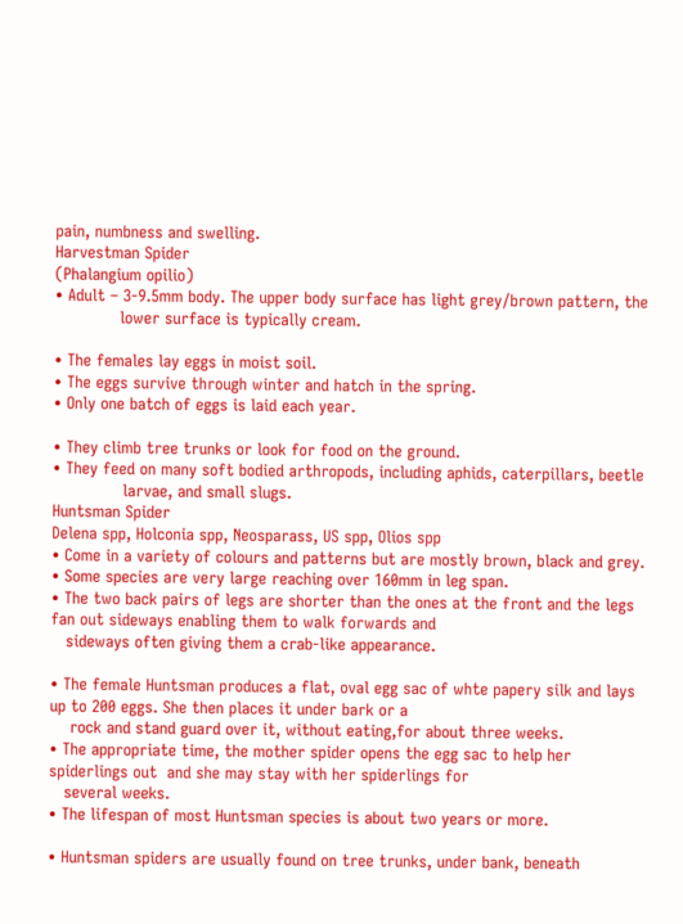pain, numbness and swelling.
Harvestman Spider
(Phalangium opilio)
• Adult – 3-9.5mm body. The upper body surface has light grey/brown pattern, the
             lower surface is typically cream.

• The females lay eggs in moist soil.
• The eggs survive through winter and hatch in the spring.
• Only one batch of eggs is laid each year.

• They climb tree trunks or look for food on the ground.
• They feed on many soft bodied arthropods, including aphids, caterpillars, beetle
              larvae, and small slugs.
Huntsman Spider
Delena spp, Holconia spp, Neosparass, US spp, Olios spp
• Come in a variety of colours and patterns but are mostly brown, black and grey.
• Some species are very large reaching over 160mm in leg span.
• The two back pairs of legs are shorter than the ones at the front and the legs fan out sideways enabling them to walk forwards and
   sideways often giving them a crab-like appearance.

• The female Huntsman produces a flat, oval egg sac of whte papery silk and lays up to 200 eggs. She then places it under bark or a
    rock and stand guard over it, without eating,for about three weeks.
• The appropriate time, the mother spider opens the egg sac to help her spiderlings out  and she may stay with her spiderlings for
   several weeks.
• The lifespan of most Huntsman species is about two years or more.

• Huntsman spiders are usually found on tree trunks, under bank, beneath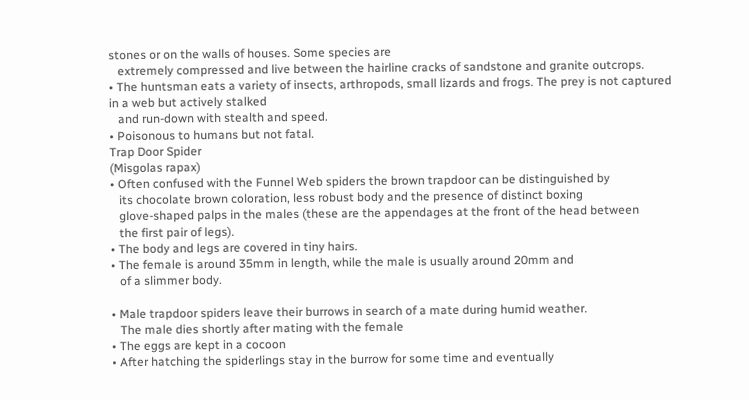stones or on the walls of houses. Some species are
   extremely compressed and live between the hairline cracks of sandstone and granite outcrops.
• The huntsman eats a variety of insects, arthropods, small lizards and frogs. The prey is not captured in a web but actively stalked
   and run-down with stealth and speed.
• Poisonous to humans but not fatal.
Trap Door Spider
(Misgolas rapax)
• Often confused with the Funnel Web spiders the brown trapdoor can be distinguished by
   its chocolate brown coloration, less robust body and the presence of distinct boxing
   glove-shaped palps in the males (these are the appendages at the front of the head between
   the first pair of legs).
• The body and legs are covered in tiny hairs.
• The female is around 35mm in length, while the male is usually around 20mm and
   of a slimmer body.

• Male trapdoor spiders leave their burrows in search of a mate during humid weather.
   The male dies shortly after mating with the female
• The eggs are kept in a cocoon
• After hatching the spiderlings stay in the burrow for some time and eventually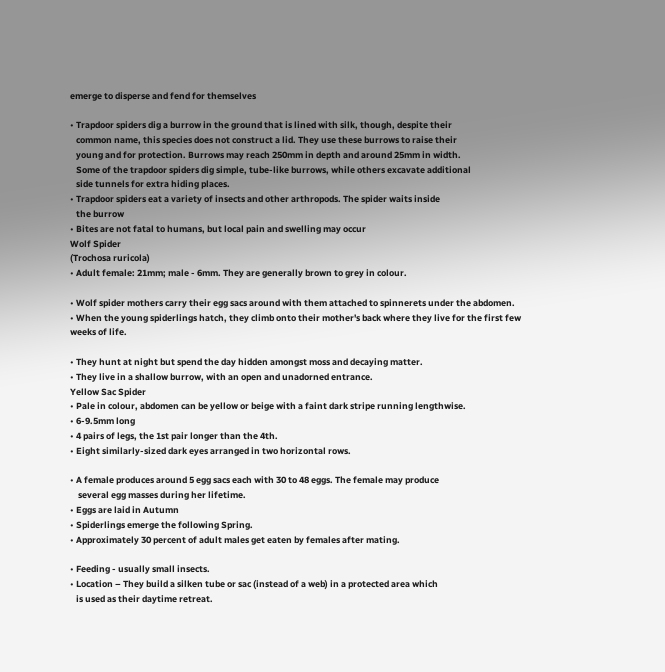emerge to disperse and fend for themselves

• Trapdoor spiders dig a burrow in the ground that is lined with silk, though, despite their
   common name, this species does not construct a lid. They use these burrows to raise their
   young and for protection. Burrows may reach 250mm in depth and around 25mm in width.
   Some of the trapdoor spiders dig simple, tube-like burrows, while others excavate additional
   side tunnels for extra hiding places.
• Trapdoor spiders eat a variety of insects and other arthropods. The spider waits inside
   the burrow
• Bites are not fatal to humans, but local pain and swelling may occur
Wolf Spider
(Trochosa ruricola)
• Adult female: 21mm; male - 6mm. They are generally brown to grey in colour.

• Wolf spider mothers carry their egg sacs around with them attached to spinnerets under the abdomen.
• When the young spiderlings hatch, they climb onto their mother's back where they live for the first few weeks of life.

• They hunt at night but spend the day hidden amongst moss and decaying matter.
• They live in a shallow burrow, with an open and unadorned entrance.
Yellow Sac Spider
• Pale in colour, abdomen can be yellow or beige with a faint dark stripe running lengthwise.
• 6-9.5mm long
• 4 pairs of legs, the 1st pair longer than the 4th.
• Eight similarly-sized dark eyes arranged in two horizontal rows.

• A female produces around 5 egg sacs each with 30 to 48 eggs. The female may produce
    several egg masses during her lifetime.
• Eggs are laid in Autumn
• Spiderlings emerge the following Spring.
• Approximately 30 percent of adult males get eaten by females after mating.

• Feeding - usually small insects.
• Location – They build a silken tube or sac (instead of a web) in a protected area which
   is used as their daytime retreat.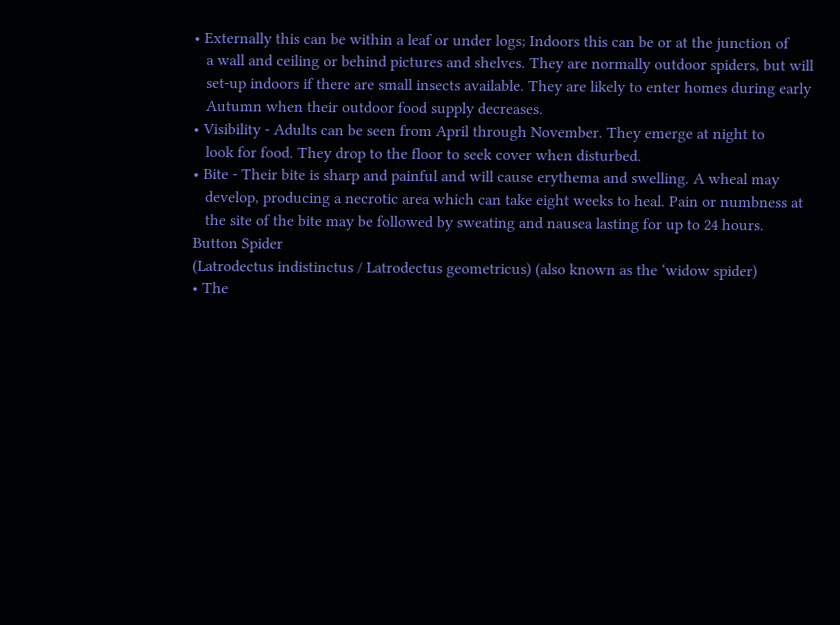• Externally this can be within a leaf or under logs; Indoors this can be or at the junction of
   a wall and ceiling or behind pictures and shelves. They are normally outdoor spiders, but will
   set-up indoors if there are small insects available. They are likely to enter homes during early
   Autumn when their outdoor food supply decreases.
• Visibility - Adults can be seen from April through November. They emerge at night to
   look for food. They drop to the floor to seek cover when disturbed.
• Bite - Their bite is sharp and painful and will cause erythema and swelling. A wheal may
   develop, producing a necrotic area which can take eight weeks to heal. Pain or numbness at
   the site of the bite may be followed by sweating and nausea lasting for up to 24 hours.
Button Spider
(Latrodectus indistinctus / Latrodectus geometricus) (also known as the ‘widow spider)
• The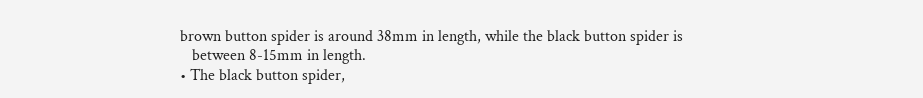brown button spider is around 38mm in length, while the black button spider is
   between 8-15mm in length.
• The black button spider,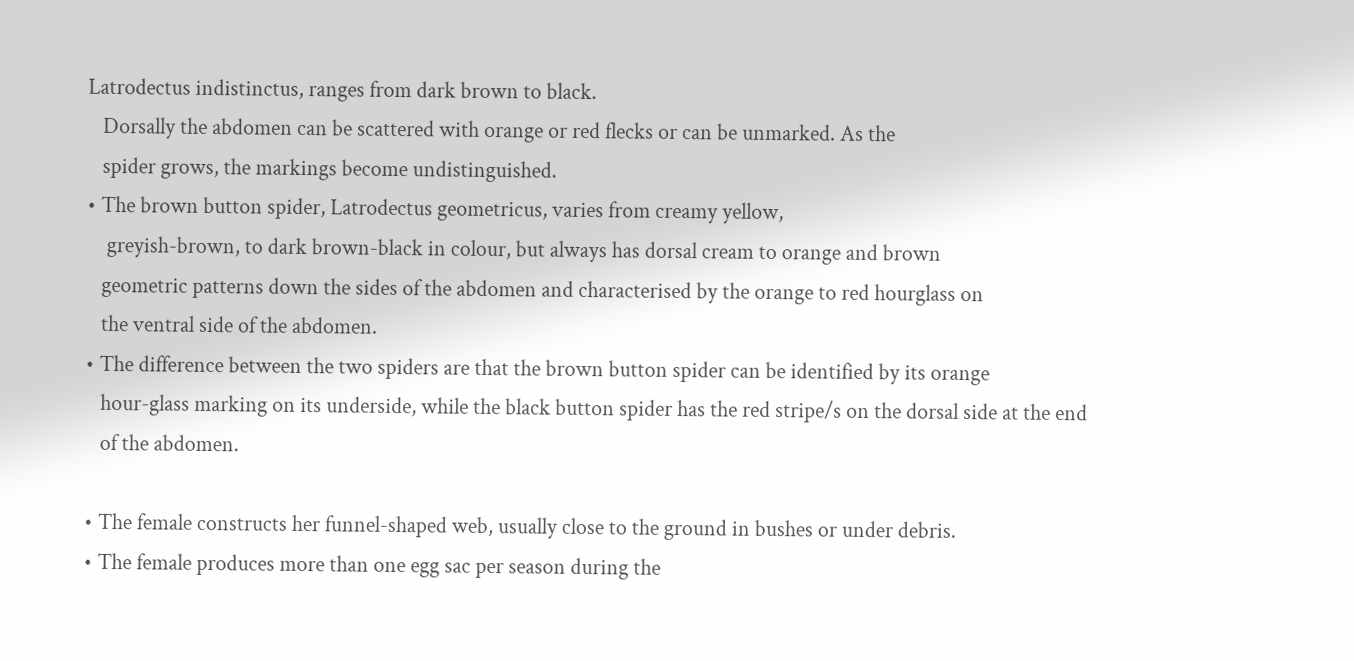Latrodectus indistinctus, ranges from dark brown to black.
   Dorsally the abdomen can be scattered with orange or red flecks or can be unmarked. As the
   spider grows, the markings become undistinguished.
• The brown button spider, Latrodectus geometricus, varies from creamy yellow,
    greyish-brown, to dark brown-black in colour, but always has dorsal cream to orange and brown
   geometric patterns down the sides of the abdomen and characterised by the orange to red hourglass on
   the ventral side of the abdomen.
• The difference between the two spiders are that the brown button spider can be identified by its orange
   hour-glass marking on its underside, while the black button spider has the red stripe/s on the dorsal side at the end
   of the abdomen.

• The female constructs her funnel-shaped web, usually close to the ground in bushes or under debris.
• The female produces more than one egg sac per season during the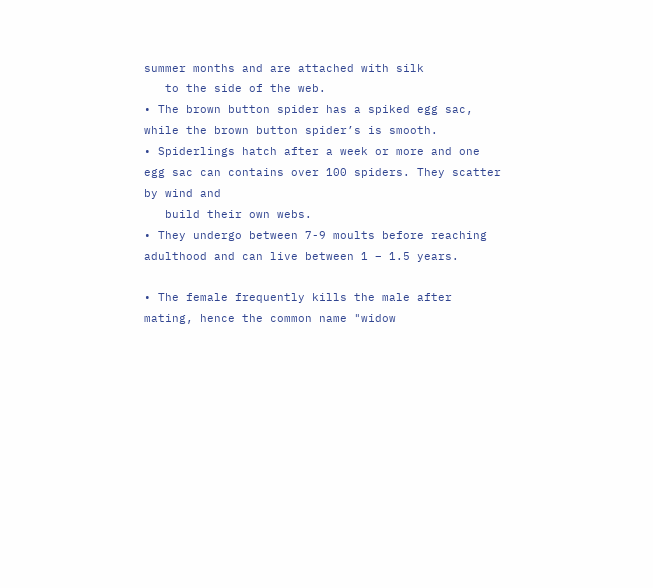summer months and are attached with silk
   to the side of the web.
• The brown button spider has a spiked egg sac, while the brown button spider’s is smooth.
• Spiderlings hatch after a week or more and one egg sac can contains over 100 spiders. They scatter by wind and
   build their own webs.
• They undergo between 7-9 moults before reaching adulthood and can live between 1 – 1.5 years.

• The female frequently kills the male after mating, hence the common name "widow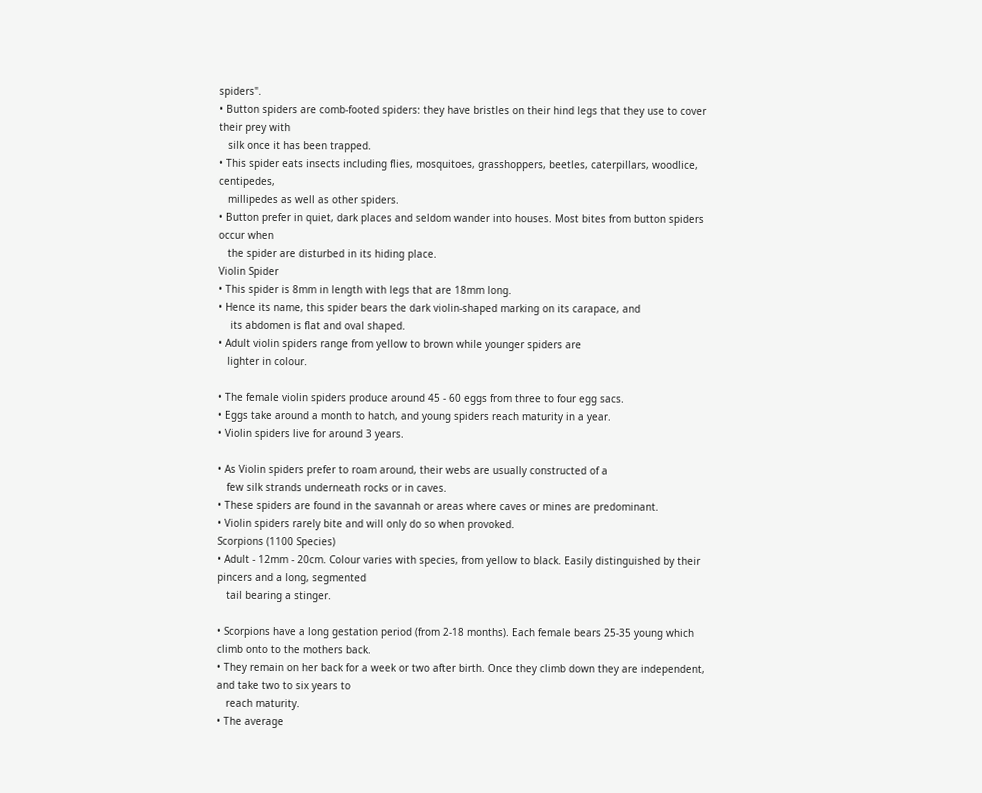spiders".
• Button spiders are comb-footed spiders: they have bristles on their hind legs that they use to cover their prey with
   silk once it has been trapped.
• This spider eats insects including flies, mosquitoes, grasshoppers, beetles, caterpillars, woodlice, centipedes,
   millipedes as well as other spiders.
• Button prefer in quiet, dark places and seldom wander into houses. Most bites from button spiders occur when
   the spider are disturbed in its hiding place.
Violin Spider
• This spider is 8mm in length with legs that are 18mm long.
• Hence its name, this spider bears the dark violin-shaped marking on its carapace, and
    its abdomen is flat and oval shaped.
• Adult violin spiders range from yellow to brown while younger spiders are
   lighter in colour.

• The female violin spiders produce around 45 - 60 eggs from three to four egg sacs.
• Eggs take around a month to hatch, and young spiders reach maturity in a year.
• Violin spiders live for around 3 years.

• As Violin spiders prefer to roam around, their webs are usually constructed of a
   few silk strands underneath rocks or in caves.
• These spiders are found in the savannah or areas where caves or mines are predominant.
• Violin spiders rarely bite and will only do so when provoked.
Scorpions (1100 Species)
• Adult - 12mm - 20cm. Colour varies with species, from yellow to black. Easily distinguished by their pincers and a long, segmented
   tail bearing a stinger.

• Scorpions have a long gestation period (from 2-18 months). Each female bears 25-35 young which climb onto to the mothers back.
• They remain on her back for a week or two after birth. Once they climb down they are independent, and take two to six years to
   reach maturity.
• The average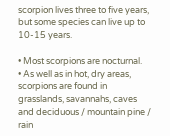scorpion lives three to five years, but some species can live up to 10-15 years.

• Most scorpions are nocturnal.
• As well as in hot, dry areas, scorpions are found in grasslands, savannahs, caves and deciduous / mountain pine / rain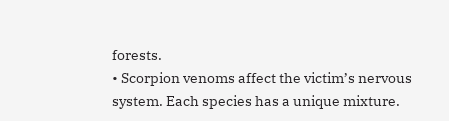forests.
• Scorpion venoms affect the victim’s nervous system. Each species has a unique mixture.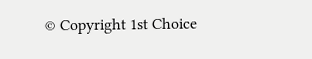© Copyright 1st Choice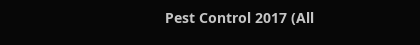Pest Control 2017 (All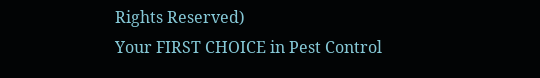Rights Reserved)
Your FIRST CHOICE in Pest Control